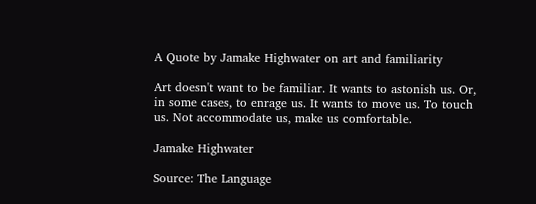A Quote by Jamake Highwater on art and familiarity

Art doesn't want to be familiar. It wants to astonish us. Or, in some cases, to enrage us. It wants to move us. To touch us. Not accommodate us, make us comfortable.

Jamake Highwater

Source: The Language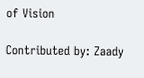of Vision

Contributed by: Zaady